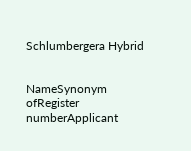Schlumbergera Hybrid


NameSynonym ofRegister numberApplicant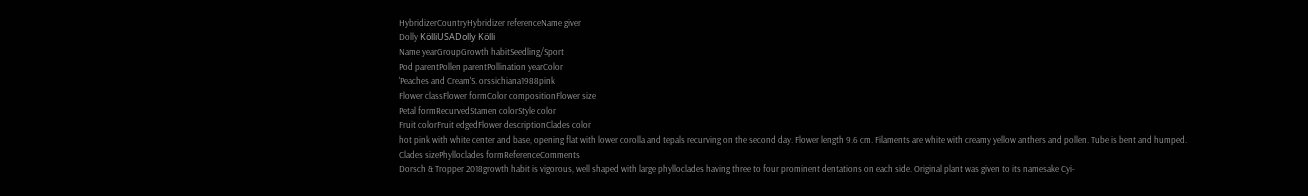HybridizerCountryHybridizer referenceName giver
Dolly KölliUSADolly Kölli
Name yearGroupGrowth habitSeedling/Sport
Pod parentPollen parentPollination yearColor
'Peaches and Cream'S. orssichiana1988pink
Flower classFlower formColor compositionFlower size
Petal formRecurvedStamen colorStyle color
Fruit colorFruit edgedFlower descriptionClades color
hot pink with white center and base, opening flat with lower corolla and tepals recurving on the second day. Flower length 9.6 cm. Filaments are white with creamy yellow anthers and pollen. Tube is bent and humped.
Clades sizePhylloclades formReferenceComments
Dorsch & Tropper 2018growth habit is vigorous, well shaped with large phylloclades having three to four prominent dentations on each side. Original plant was given to its namesake Cyi-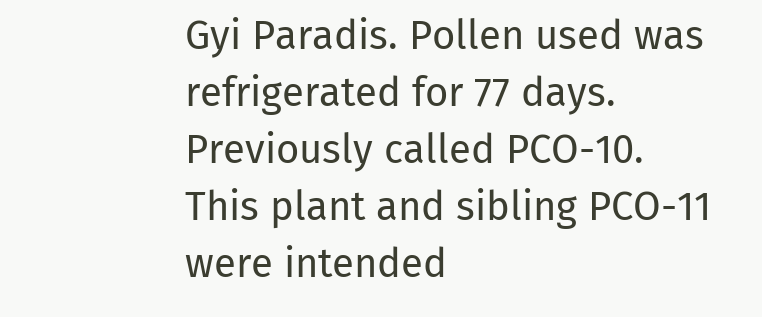Gyi Paradis. Pollen used was refrigerated for 77 days. Previously called PCO-10. This plant and sibling PCO-11 were intended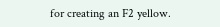for creating an F2 yellow.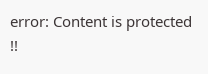error: Content is protected !!